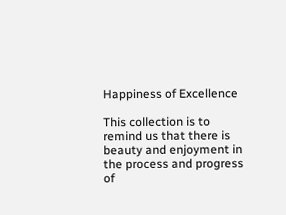Happiness of Excellence

This collection is to remind us that there is beauty and enjoyment in the process and progress of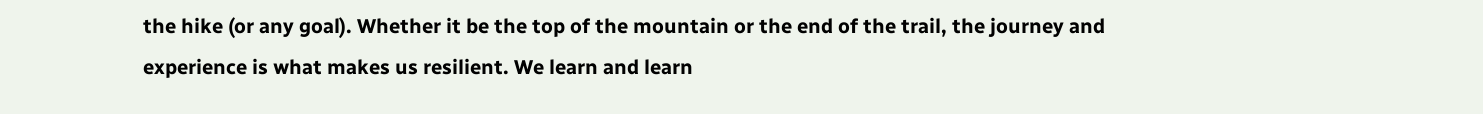the hike (or any goal). Whether it be the top of the mountain or the end of the trail, the journey and experience is what makes us resilient. We learn and learn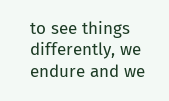to see things differently, we endure and we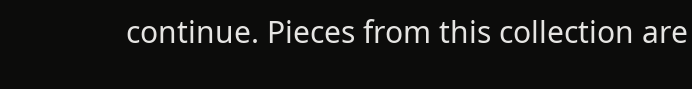continue. Pieces from this collection are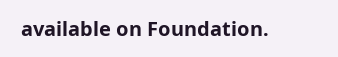available on Foundation.